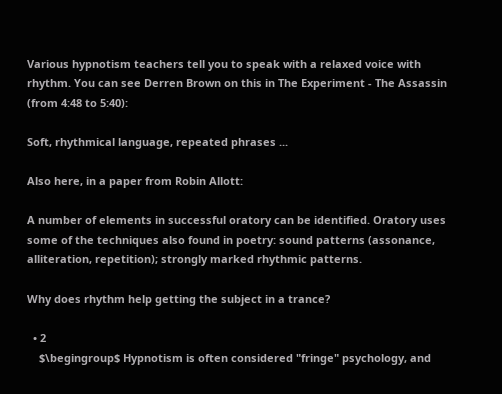Various hypnotism teachers tell you to speak with a relaxed voice with rhythm. You can see Derren Brown on this in The Experiment - The Assassin (from 4:48 to 5:40):

Soft, rhythmical language, repeated phrases ...

Also here, in a paper from Robin Allott:

A number of elements in successful oratory can be identified. Oratory uses some of the techniques also found in poetry: sound patterns (assonance, alliteration, repetition); strongly marked rhythmic patterns.

Why does rhythm help getting the subject in a trance?

  • 2
    $\begingroup$ Hypnotism is often considered "fringe" psychology, and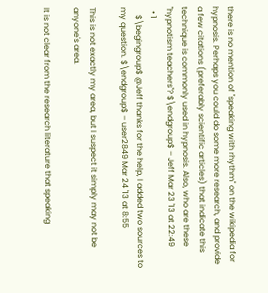there is no mention of "speaking with rhythm" on the wikipedia for hypnosis. Perhaps you could do some more research, and provide a few citations (preferably scientific articles) that indicate this technique is commonly used in hypnosis. Also, who are these "hypnotism teachers"? $\endgroup$ – Jeff Mar 23 '13 at 22:49
  • 1
    $\begingroup$ @Jeff thanks for the help, I added two sources to my question. $\endgroup$ – user2849 Mar 24 '13 at 8:55

This is not exactly my area, but I suspect it simply may not be anyone's area.

It is not clear from the research literature that speaking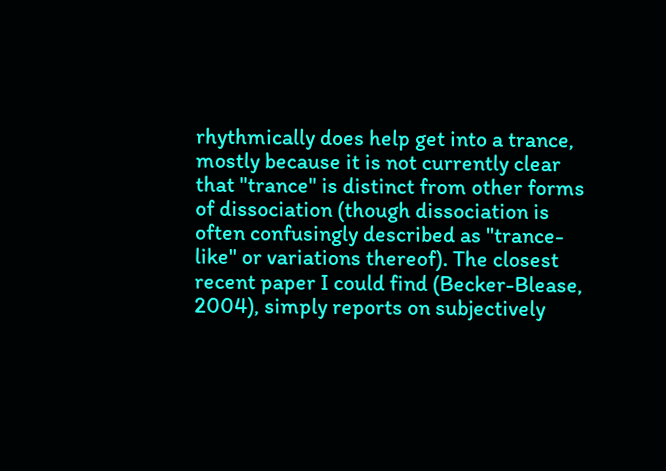rhythmically does help get into a trance, mostly because it is not currently clear that "trance" is distinct from other forms of dissociation (though dissociation is often confusingly described as "trance-like" or variations thereof). The closest recent paper I could find (Becker-Blease, 2004), simply reports on subjectively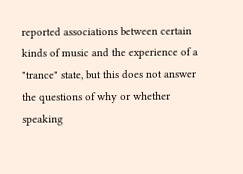reported associations between certain kinds of music and the experience of a "trance" state, but this does not answer the questions of why or whether speaking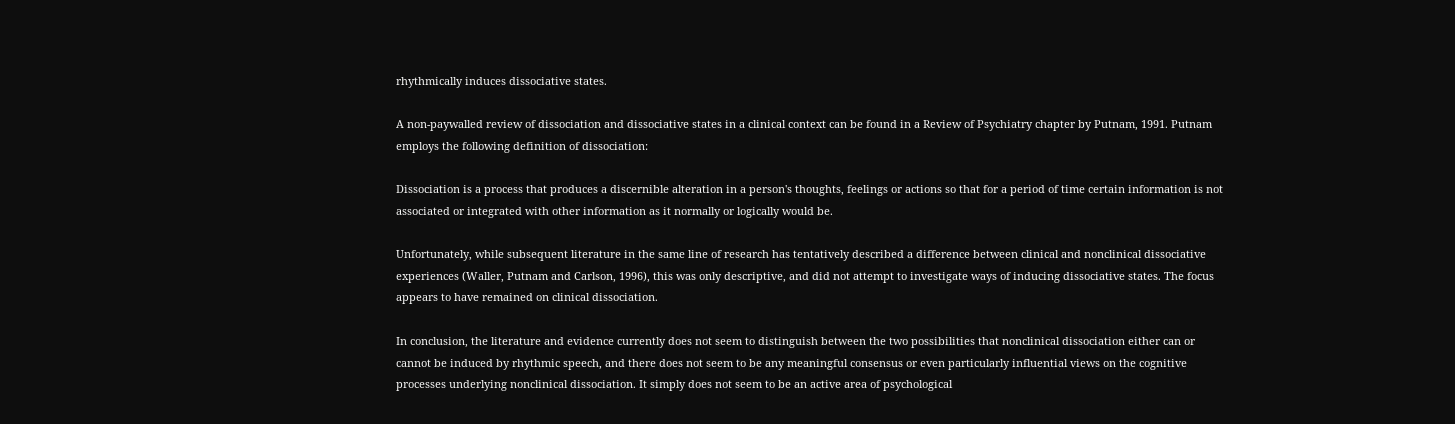rhythmically induces dissociative states.

A non-paywalled review of dissociation and dissociative states in a clinical context can be found in a Review of Psychiatry chapter by Putnam, 1991. Putnam employs the following definition of dissociation:

Dissociation is a process that produces a discernible alteration in a person's thoughts, feelings or actions so that for a period of time certain information is not associated or integrated with other information as it normally or logically would be.

Unfortunately, while subsequent literature in the same line of research has tentatively described a difference between clinical and nonclinical dissociative experiences (Waller, Putnam and Carlson, 1996), this was only descriptive, and did not attempt to investigate ways of inducing dissociative states. The focus appears to have remained on clinical dissociation.

In conclusion, the literature and evidence currently does not seem to distinguish between the two possibilities that nonclinical dissociation either can or cannot be induced by rhythmic speech, and there does not seem to be any meaningful consensus or even particularly influential views on the cognitive processes underlying nonclinical dissociation. It simply does not seem to be an active area of psychological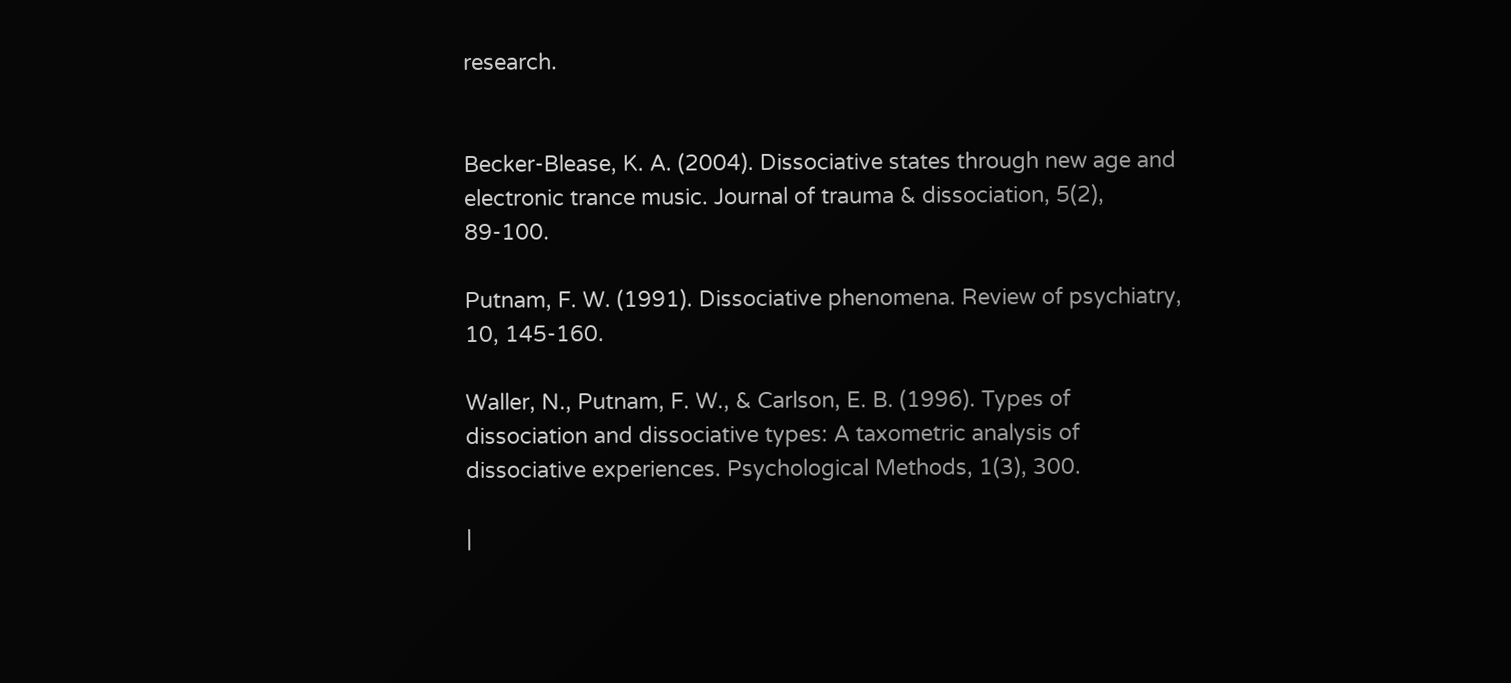research.


Becker-Blease, K. A. (2004). Dissociative states through new age and electronic trance music. Journal of trauma & dissociation, 5(2), 89-100.

Putnam, F. W. (1991). Dissociative phenomena. Review of psychiatry, 10, 145-160.

Waller, N., Putnam, F. W., & Carlson, E. B. (1996). Types of dissociation and dissociative types: A taxometric analysis of dissociative experiences. Psychological Methods, 1(3), 300.

|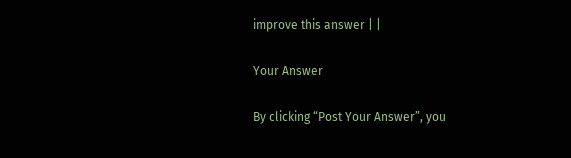improve this answer | |

Your Answer

By clicking “Post Your Answer”, you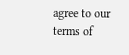agree to our terms of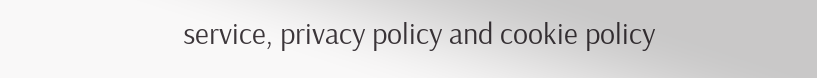service, privacy policy and cookie policy